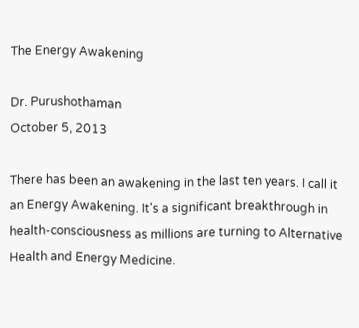The Energy Awakening

Dr. Purushothaman
October 5, 2013

There has been an awakening in the last ten years. I call it an Energy Awakening. It's a significant breakthrough in health-consciousness as millions are turning to Alternative Health and Energy Medicine.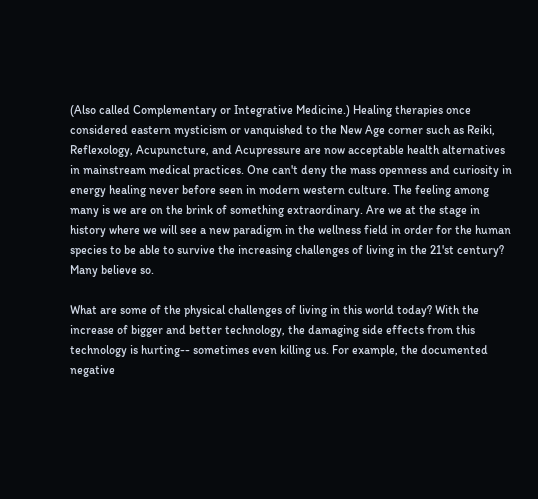(Also called Complementary or Integrative Medicine.) Healing therapies once considered eastern mysticism or vanquished to the New Age corner such as Reiki, Reflexology, Acupuncture, and Acupressure are now acceptable health alternatives in mainstream medical practices. One can't deny the mass openness and curiosity in energy healing never before seen in modern western culture. The feeling among many is we are on the brink of something extraordinary. Are we at the stage in history where we will see a new paradigm in the wellness field in order for the human species to be able to survive the increasing challenges of living in the 21'st century? Many believe so.

What are some of the physical challenges of living in this world today? With the increase of bigger and better technology, the damaging side effects from this technology is hurting-- sometimes even killing us. For example, the documented negative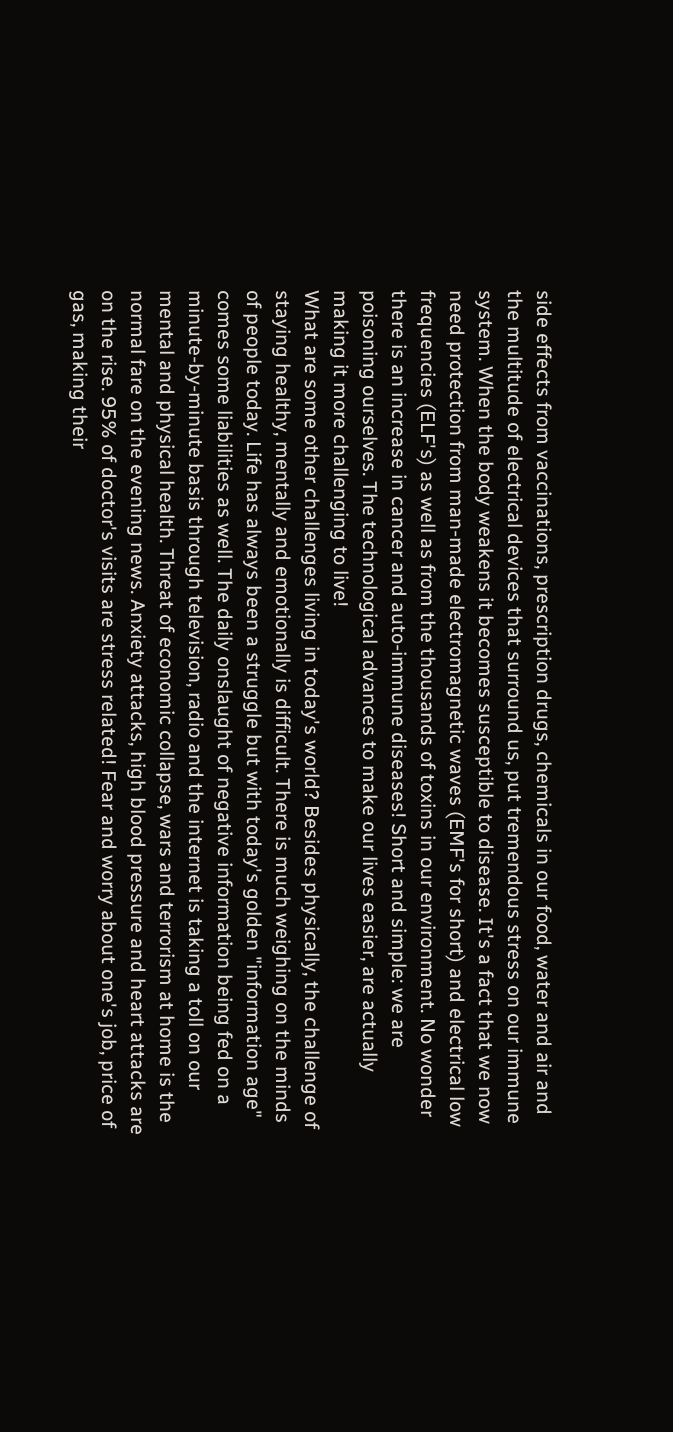side effects from vaccinations, prescription drugs, chemicals in our food, water and air and the multitude of electrical devices that surround us, put tremendous stress on our immune system. When the body weakens it becomes susceptible to disease. It's a fact that we now need protection from man-made electromagnetic waves (EMF's for short) and electrical low frequencies (ELF's) as well as from the thousands of toxins in our environment. No wonder there is an increase in cancer and auto-immune diseases! Short and simple: we are poisoning ourselves. The technological advances to make our lives easier, are actually making it more challenging to live!
What are some other challenges living in today's world? Besides physically, the challenge of staying healthy, mentally and emotionally is difficult. There is much weighing on the minds of people today. Life has always been a struggle but with today's golden "information age" comes some liabilities as well. The daily onslaught of negative information being fed on a minute-by-minute basis through television, radio and the internet is taking a toll on our mental and physical health. Threat of economic collapse, wars and terrorism at home is the normal fare on the evening news. Anxiety attacks, high blood pressure and heart attacks are on the rise. 95% of doctor's visits are stress related! Fear and worry about one's job, price of gas, making their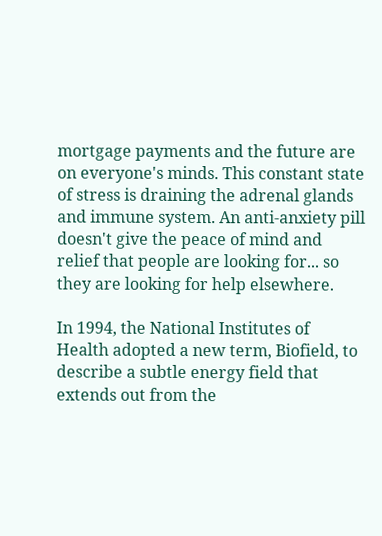mortgage payments and the future are on everyone's minds. This constant state of stress is draining the adrenal glands and immune system. An anti-anxiety pill doesn't give the peace of mind and relief that people are looking for... so they are looking for help elsewhere.

In 1994, the National Institutes of Health adopted a new term, Biofield, to describe a subtle energy field that extends out from the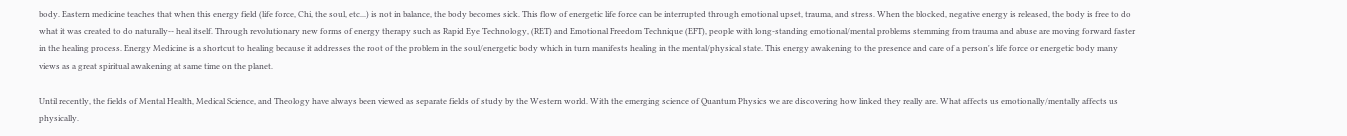body. Eastern medicine teaches that when this energy field (life force, Chi, the soul, etc...) is not in balance, the body becomes sick. This flow of energetic life force can be interrupted through emotional upset, trauma, and stress. When the blocked, negative energy is released, the body is free to do what it was created to do naturally-- heal itself. Through revolutionary new forms of energy therapy such as Rapid Eye Technology, (RET) and Emotional Freedom Technique (EFT), people with long-standing emotional/mental problems stemming from trauma and abuse are moving forward faster in the healing process. Energy Medicine is a shortcut to healing because it addresses the root of the problem in the soul/energetic body which in turn manifests healing in the mental/physical state. This energy awakening to the presence and care of a person's life force or energetic body many views as a great spiritual awakening at same time on the planet.

Until recently, the fields of Mental Health, Medical Science, and Theology have always been viewed as separate fields of study by the Western world. With the emerging science of Quantum Physics we are discovering how linked they really are. What affects us emotionally/mentally affects us physically.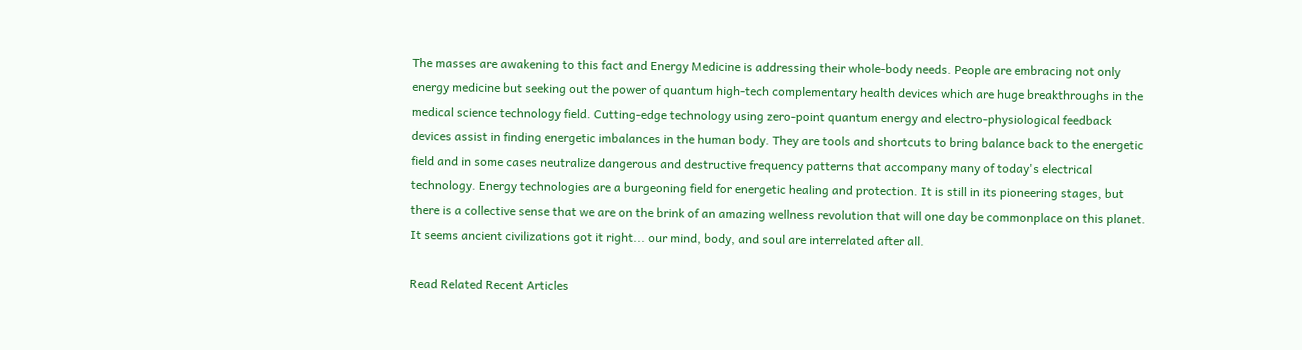The masses are awakening to this fact and Energy Medicine is addressing their whole-body needs. People are embracing not only energy medicine but seeking out the power of quantum high-tech complementary health devices which are huge breakthroughs in the medical science technology field. Cutting-edge technology using zero-point quantum energy and electro-physiological feedback devices assist in finding energetic imbalances in the human body. They are tools and shortcuts to bring balance back to the energetic field and in some cases neutralize dangerous and destructive frequency patterns that accompany many of today's electrical technology. Energy technologies are a burgeoning field for energetic healing and protection. It is still in its pioneering stages, but there is a collective sense that we are on the brink of an amazing wellness revolution that will one day be commonplace on this planet. It seems ancient civilizations got it right... our mind, body, and soul are interrelated after all.

Read Related Recent Articles